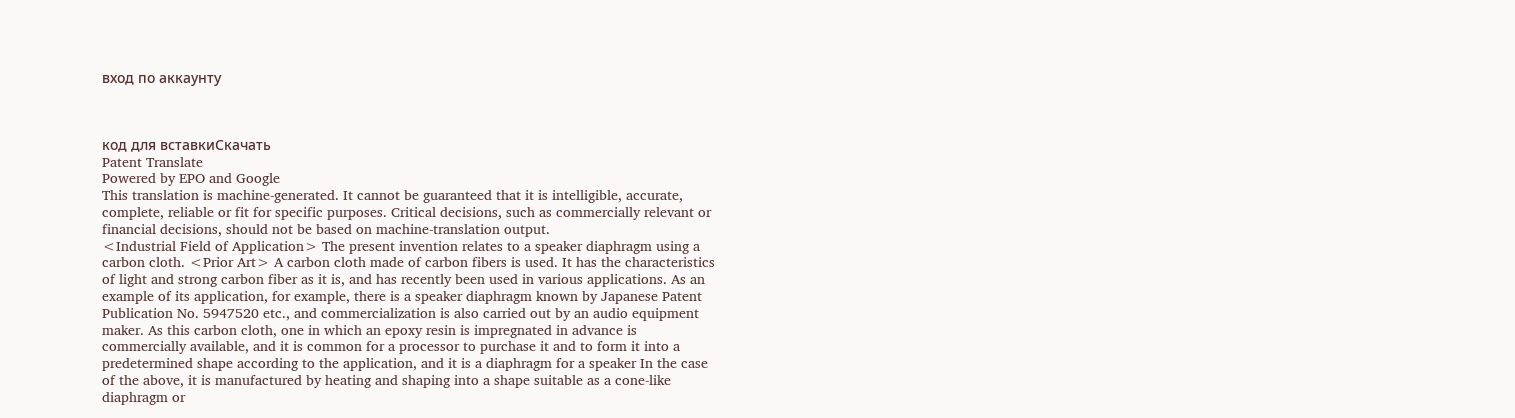вход по аккаунту



код для вставкиСкачать
Patent Translate
Powered by EPO and Google
This translation is machine-generated. It cannot be guaranteed that it is intelligible, accurate,
complete, reliable or fit for specific purposes. Critical decisions, such as commercially relevant or
financial decisions, should not be based on machine-translation output.
<Industrial Field of Application> The present invention relates to a speaker diaphragm using a
carbon cloth. <Prior Art> A carbon cloth made of carbon fibers is used. It has the characteristics
of light and strong carbon fiber as it is, and has recently been used in various applications. As an
example of its application, for example, there is a speaker diaphragm known by Japanese Patent
Publication No. 5947520 etc., and commercialization is also carried out by an audio equipment
maker. As this carbon cloth, one in which an epoxy resin is impregnated in advance is
commercially available, and it is common for a processor to purchase it and to form it into a
predetermined shape according to the application, and it is a diaphragm for a speaker In the case
of the above, it is manufactured by heating and shaping into a shape suitable as a cone-like
diaphragm or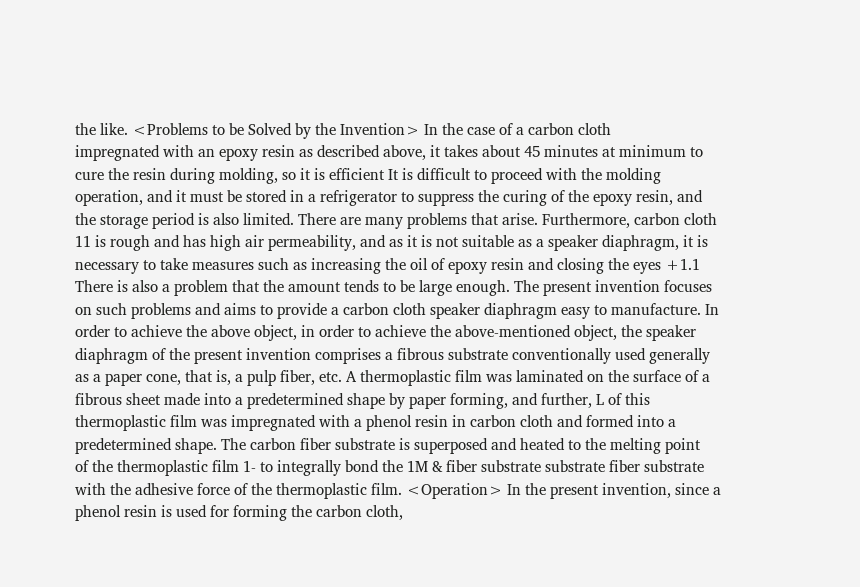the like. <Problems to be Solved by the Invention> In the case of a carbon cloth
impregnated with an epoxy resin as described above, it takes about 45 minutes at minimum to
cure the resin during molding, so it is efficient It is difficult to proceed with the molding
operation, and it must be stored in a refrigerator to suppress the curing of the epoxy resin, and
the storage period is also limited. There are many problems that arise. Furthermore, carbon cloth
11 is rough and has high air permeability, and as it is not suitable as a speaker diaphragm, it is
necessary to take measures such as increasing the oil of epoxy resin and closing the eyes +1.1
There is also a problem that the amount tends to be large enough. The present invention focuses
on such problems and aims to provide a carbon cloth speaker diaphragm easy to manufacture. In
order to achieve the above object, in order to achieve the above-mentioned object, the speaker
diaphragm of the present invention comprises a fibrous substrate conventionally used generally
as a paper cone, that is, a pulp fiber, etc. A thermoplastic film was laminated on the surface of a
fibrous sheet made into a predetermined shape by paper forming, and further, L of this
thermoplastic film was impregnated with a phenol resin in carbon cloth and formed into a
predetermined shape. The carbon fiber substrate is superposed and heated to the melting point
of the thermoplastic film 1- to integrally bond the 1M & fiber substrate substrate fiber substrate
with the adhesive force of the thermoplastic film. <Operation> In the present invention, since a
phenol resin is used for forming the carbon cloth,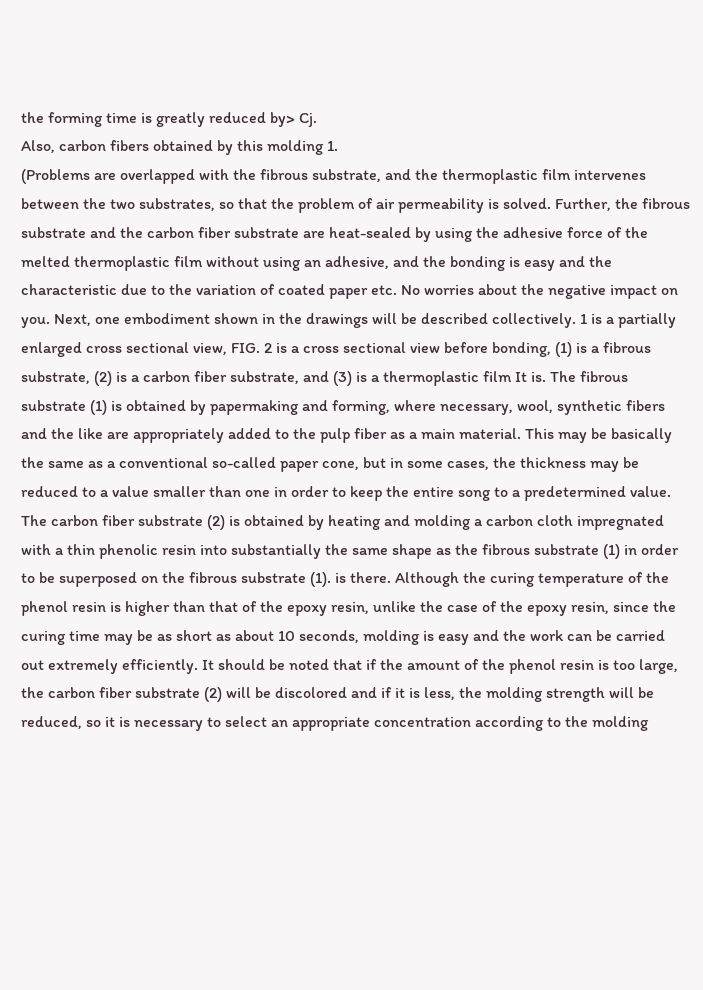the forming time is greatly reduced by> Cj.
Also, carbon fibers obtained by this molding 1.
(Problems are overlapped with the fibrous substrate, and the thermoplastic film intervenes
between the two substrates, so that the problem of air permeability is solved. Further, the fibrous
substrate and the carbon fiber substrate are heat-sealed by using the adhesive force of the
melted thermoplastic film without using an adhesive, and the bonding is easy and the
characteristic due to the variation of coated paper etc. No worries about the negative impact on
you. Next, one embodiment shown in the drawings will be described collectively. 1 is a partially
enlarged cross sectional view, FIG. 2 is a cross sectional view before bonding, (1) is a fibrous
substrate, (2) is a carbon fiber substrate, and (3) is a thermoplastic film It is. The fibrous
substrate (1) is obtained by papermaking and forming, where necessary, wool, synthetic fibers
and the like are appropriately added to the pulp fiber as a main material. This may be basically
the same as a conventional so-called paper cone, but in some cases, the thickness may be
reduced to a value smaller than one in order to keep the entire song to a predetermined value.
The carbon fiber substrate (2) is obtained by heating and molding a carbon cloth impregnated
with a thin phenolic resin into substantially the same shape as the fibrous substrate (1) in order
to be superposed on the fibrous substrate (1). is there. Although the curing temperature of the
phenol resin is higher than that of the epoxy resin, unlike the case of the epoxy resin, since the
curing time may be as short as about 10 seconds, molding is easy and the work can be carried
out extremely efficiently. It should be noted that if the amount of the phenol resin is too large,
the carbon fiber substrate (2) will be discolored and if it is less, the molding strength will be
reduced, so it is necessary to select an appropriate concentration according to the molding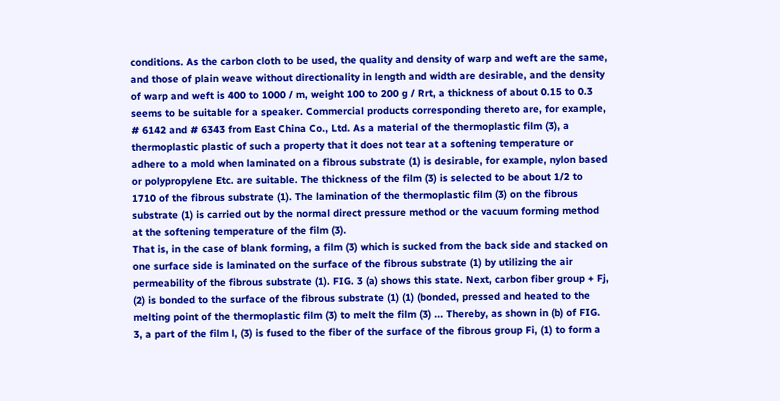conditions. As the carbon cloth to be used, the quality and density of warp and weft are the same,
and those of plain weave without directionality in length and width are desirable, and the density
of warp and weft is 400 to 1000 / m, weight 100 to 200 g / Rrt, a thickness of about 0.15 to 0.3
seems to be suitable for a speaker. Commercial products corresponding thereto are, for example,
# 6142 and # 6343 from East China Co., Ltd. As a material of the thermoplastic film (3), a
thermoplastic plastic of such a property that it does not tear at a softening temperature or
adhere to a mold when laminated on a fibrous substrate (1) is desirable, for example, nylon based
or polypropylene Etc. are suitable. The thickness of the film (3) is selected to be about 1/2 to
1710 of the fibrous substrate (1). The lamination of the thermoplastic film (3) on the fibrous
substrate (1) is carried out by the normal direct pressure method or the vacuum forming method
at the softening temperature of the film (3).
That is, in the case of blank forming, a film (3) which is sucked from the back side and stacked on
one surface side is laminated on the surface of the fibrous substrate (1) by utilizing the air
permeability of the fibrous substrate (1). FIG. 3 (a) shows this state. Next, carbon fiber group + Fj,
(2) is bonded to the surface of the fibrous substrate (1) (1) (bonded, pressed and heated to the
melting point of the thermoplastic film (3) to melt the film (3) ... Thereby, as shown in (b) of FIG.
3, a part of the film l, (3) is fused to the fiber of the surface of the fibrous group Fi, (1) to form a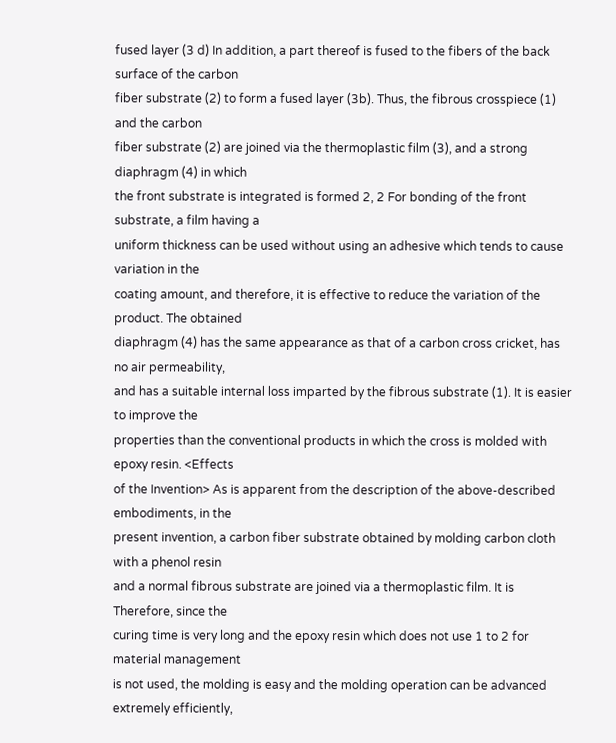fused layer (3 d) In addition, a part thereof is fused to the fibers of the back surface of the carbon
fiber substrate (2) to form a fused layer (3b). Thus, the fibrous crosspiece (1) and the carbon
fiber substrate (2) are joined via the thermoplastic film (3), and a strong diaphragm (4) in which
the front substrate is integrated is formed 2, 2 For bonding of the front substrate, a film having a
uniform thickness can be used without using an adhesive which tends to cause variation in the
coating amount, and therefore, it is effective to reduce the variation of the product. The obtained
diaphragm (4) has the same appearance as that of a carbon cross cricket, has no air permeability,
and has a suitable internal loss imparted by the fibrous substrate (1). It is easier to improve the
properties than the conventional products in which the cross is molded with epoxy resin. <Effects
of the Invention> As is apparent from the description of the above-described embodiments, in the
present invention, a carbon fiber substrate obtained by molding carbon cloth with a phenol resin
and a normal fibrous substrate are joined via a thermoplastic film. It is Therefore, since the
curing time is very long and the epoxy resin which does not use 1 to 2 for material management
is not used, the molding is easy and the molding operation can be advanced extremely efficiently,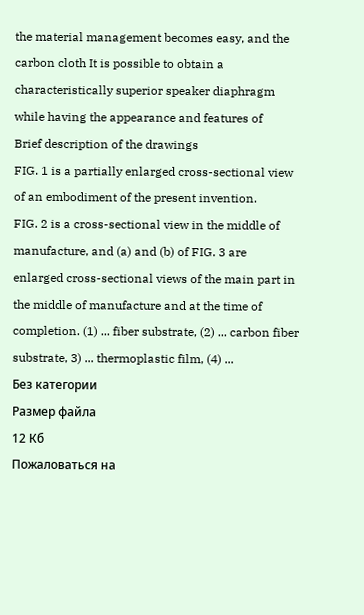the material management becomes easy, and the carbon cloth It is possible to obtain a
characteristically superior speaker diaphragm while having the appearance and features of
Brief description of the drawings
FIG. 1 is a partially enlarged cross-sectional view of an embodiment of the present invention.
FIG. 2 is a cross-sectional view in the middle of manufacture, and (a) and (b) of FIG. 3 are
enlarged cross-sectional views of the main part in the middle of manufacture and at the time of
completion. (1) ... fiber substrate, (2) ... carbon fiber substrate, 3) ... thermoplastic film, (4) ...
Без категории
Размер файла
12 Кб
Пожаловаться на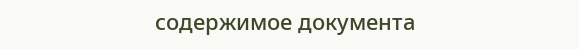содержимое документа